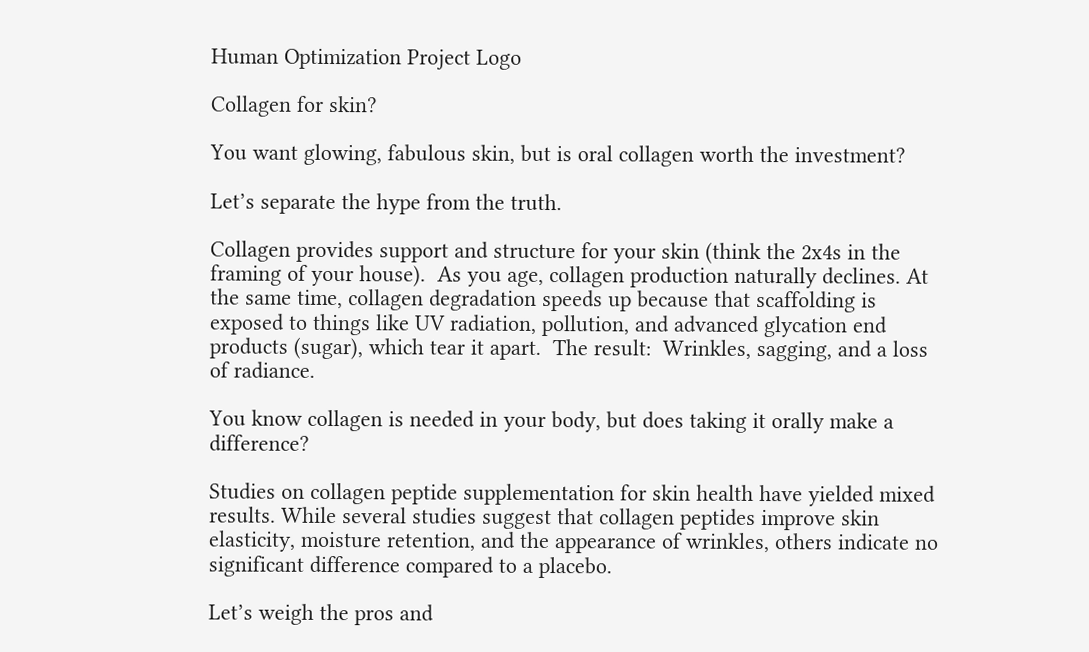Human Optimization Project Logo

Collagen for skin?

You want glowing, fabulous skin, but is oral collagen worth the investment?

Let’s separate the hype from the truth.

Collagen provides support and structure for your skin (think the 2x4s in the framing of your house).  As you age, collagen production naturally declines. At the same time, collagen degradation speeds up because that scaffolding is exposed to things like UV radiation, pollution, and advanced glycation end products (sugar), which tear it apart.  The result:  Wrinkles, sagging, and a loss of radiance.

You know collagen is needed in your body, but does taking it orally make a difference?

Studies on collagen peptide supplementation for skin health have yielded mixed results. While several studies suggest that collagen peptides improve skin elasticity, moisture retention, and the appearance of wrinkles, others indicate no significant difference compared to a placebo.

Let’s weigh the pros and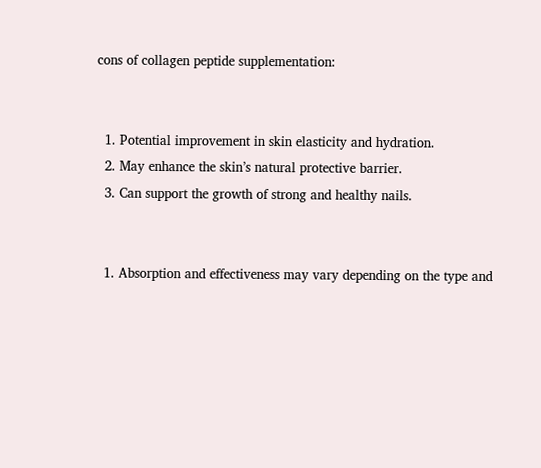cons of collagen peptide supplementation:


  1. Potential improvement in skin elasticity and hydration.
  2. May enhance the skin’s natural protective barrier.
  3. Can support the growth of strong and healthy nails.


  1. Absorption and effectiveness may vary depending on the type and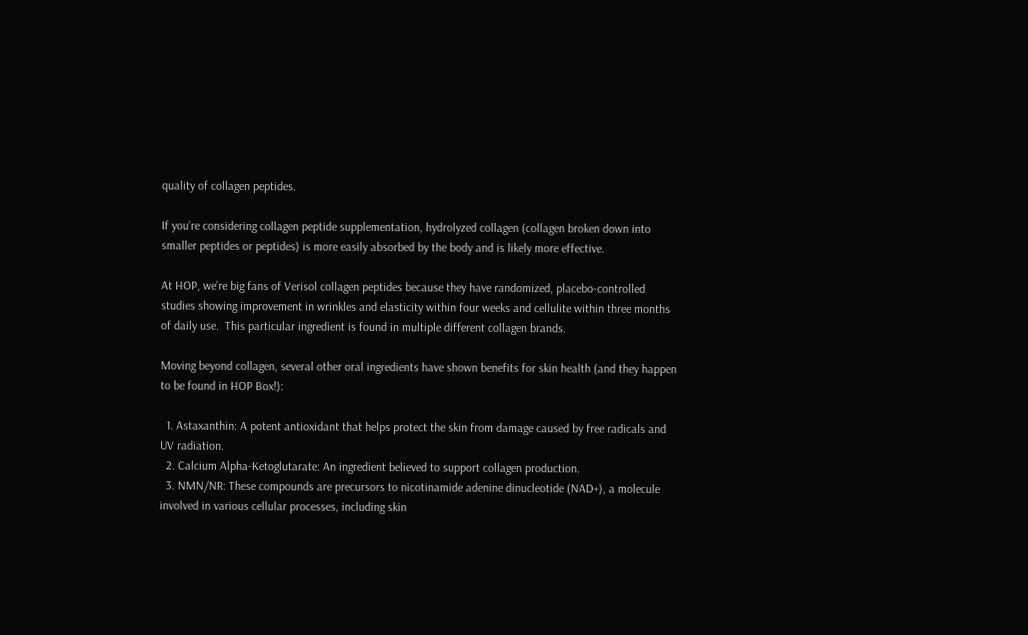quality of collagen peptides.

If you’re considering collagen peptide supplementation, hydrolyzed collagen (collagen broken down into smaller peptides or peptides) is more easily absorbed by the body and is likely more effective.

At HOP, we’re big fans of Verisol collagen peptides because they have randomized, placebo-controlled studies showing improvement in wrinkles and elasticity within four weeks and cellulite within three months of daily use.  This particular ingredient is found in multiple different collagen brands.

Moving beyond collagen, several other oral ingredients have shown benefits for skin health (and they happen to be found in HOP Box!):

  1. Astaxanthin: A potent antioxidant that helps protect the skin from damage caused by free radicals and UV radiation.
  2. Calcium Alpha-Ketoglutarate: An ingredient believed to support collagen production.
  3. NMN/NR: These compounds are precursors to nicotinamide adenine dinucleotide (NAD+), a molecule involved in various cellular processes, including skin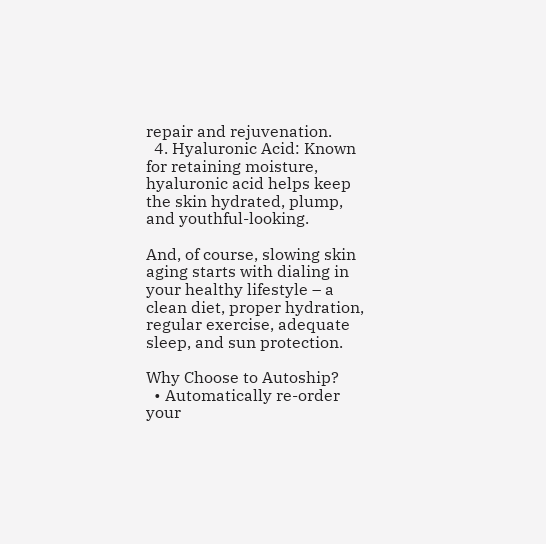repair and rejuvenation.
  4. Hyaluronic Acid: Known for retaining moisture, hyaluronic acid helps keep the skin hydrated, plump, and youthful-looking.

And, of course, slowing skin aging starts with dialing in your healthy lifestyle – a clean diet, proper hydration, regular exercise, adequate sleep, and sun protection.

Why Choose to Autoship?
  • Automatically re-order your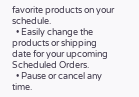favorite products on your schedule.
  • Easily change the products or shipping date for your upcoming Scheduled Orders.
  • Pause or cancel any time.